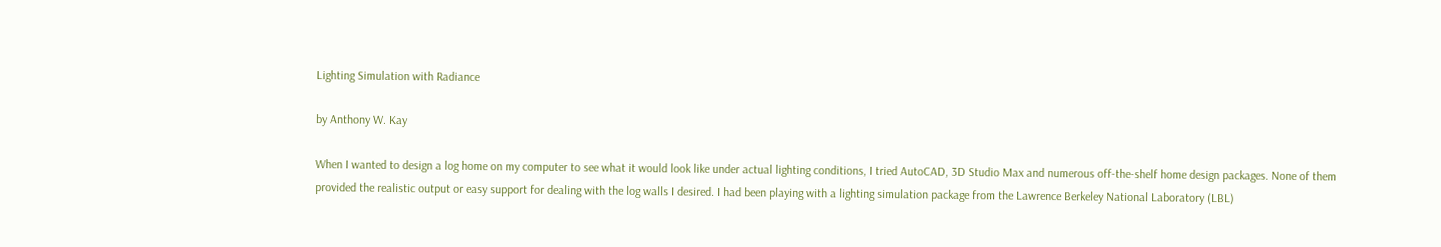Lighting Simulation with Radiance

by Anthony W. Kay

When I wanted to design a log home on my computer to see what it would look like under actual lighting conditions, I tried AutoCAD, 3D Studio Max and numerous off-the-shelf home design packages. None of them provided the realistic output or easy support for dealing with the log walls I desired. I had been playing with a lighting simulation package from the Lawrence Berkeley National Laboratory (LBL)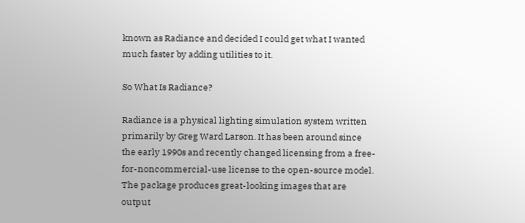known as Radiance and decided I could get what I wanted much faster by adding utilities to it.

So What Is Radiance?

Radiance is a physical lighting simulation system written primarily by Greg Ward Larson. It has been around since the early 1990s and recently changed licensing from a free-for-noncommercial-use license to the open-source model. The package produces great-looking images that are output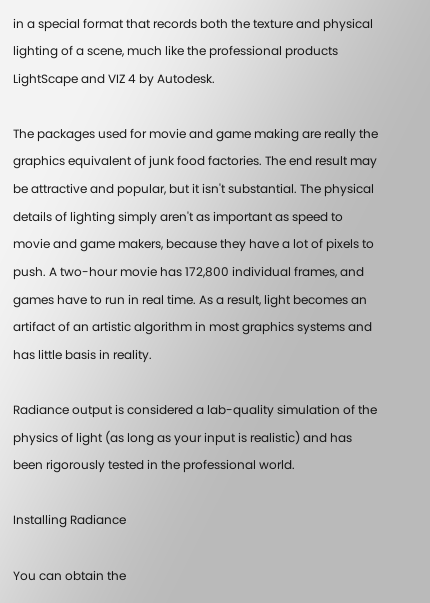in a special format that records both the texture and physical lighting of a scene, much like the professional products LightScape and VIZ 4 by Autodesk.

The packages used for movie and game making are really the graphics equivalent of junk food factories. The end result may be attractive and popular, but it isn't substantial. The physical details of lighting simply aren't as important as speed to movie and game makers, because they have a lot of pixels to push. A two-hour movie has 172,800 individual frames, and games have to run in real time. As a result, light becomes an artifact of an artistic algorithm in most graphics systems and has little basis in reality.

Radiance output is considered a lab-quality simulation of the physics of light (as long as your input is realistic) and has been rigorously tested in the professional world.

Installing Radiance

You can obtain the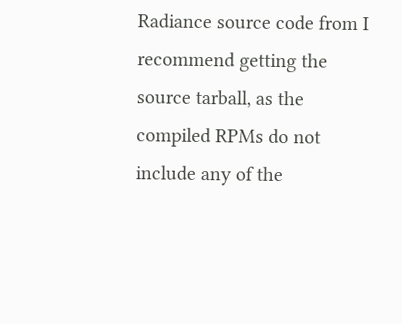Radiance source code from I recommend getting the source tarball, as the compiled RPMs do not include any of the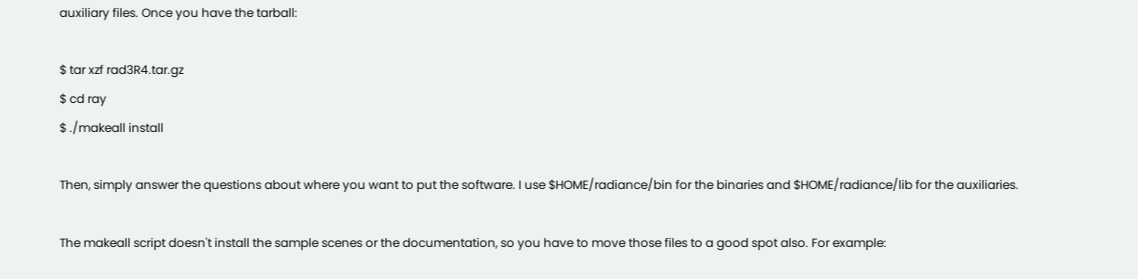auxiliary files. Once you have the tarball:

$ tar xzf rad3R4.tar.gz
$ cd ray
$ ./makeall install

Then, simply answer the questions about where you want to put the software. I use $HOME/radiance/bin for the binaries and $HOME/radiance/lib for the auxiliaries.

The makeall script doesn't install the sample scenes or the documentation, so you have to move those files to a good spot also. For example: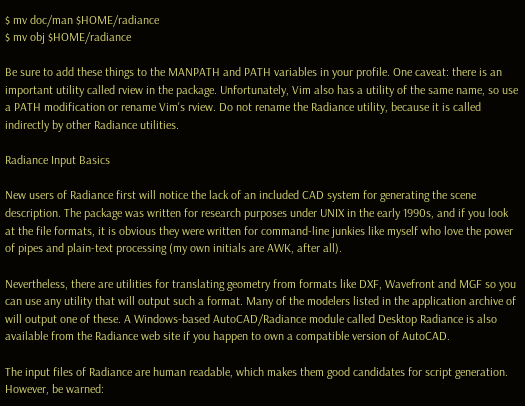$ mv doc/man $HOME/radiance
$ mv obj $HOME/radiance

Be sure to add these things to the MANPATH and PATH variables in your profile. One caveat: there is an important utility called rview in the package. Unfortunately, Vim also has a utility of the same name, so use a PATH modification or rename Vim's rview. Do not rename the Radiance utility, because it is called indirectly by other Radiance utilities.

Radiance Input Basics

New users of Radiance first will notice the lack of an included CAD system for generating the scene description. The package was written for research purposes under UNIX in the early 1990s, and if you look at the file formats, it is obvious they were written for command-line junkies like myself who love the power of pipes and plain-text processing (my own initials are AWK, after all).

Nevertheless, there are utilities for translating geometry from formats like DXF, Wavefront and MGF so you can use any utility that will output such a format. Many of the modelers listed in the application archive of will output one of these. A Windows-based AutoCAD/Radiance module called Desktop Radiance is also available from the Radiance web site if you happen to own a compatible version of AutoCAD.

The input files of Radiance are human readable, which makes them good candidates for script generation. However, be warned: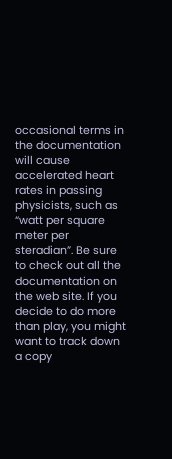occasional terms in the documentation will cause accelerated heart rates in passing physicists, such as “watt per square meter per steradian”. Be sure to check out all the documentation on the web site. If you decide to do more than play, you might want to track down a copy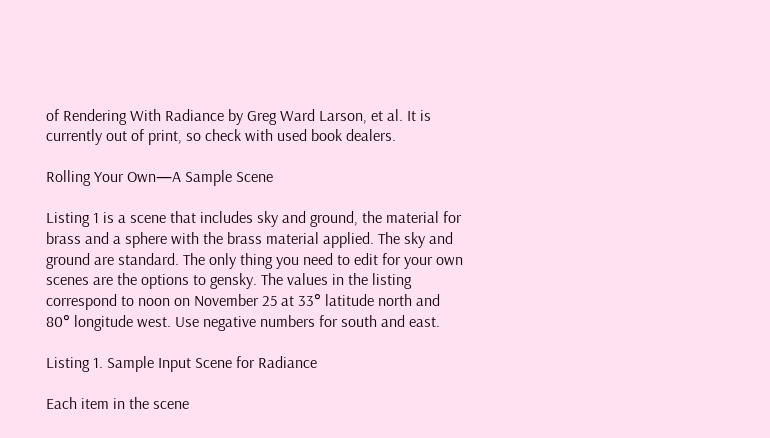of Rendering With Radiance by Greg Ward Larson, et al. It is currently out of print, so check with used book dealers.

Rolling Your Own—A Sample Scene

Listing 1 is a scene that includes sky and ground, the material for brass and a sphere with the brass material applied. The sky and ground are standard. The only thing you need to edit for your own scenes are the options to gensky. The values in the listing correspond to noon on November 25 at 33° latitude north and 80° longitude west. Use negative numbers for south and east.

Listing 1. Sample Input Scene for Radiance

Each item in the scene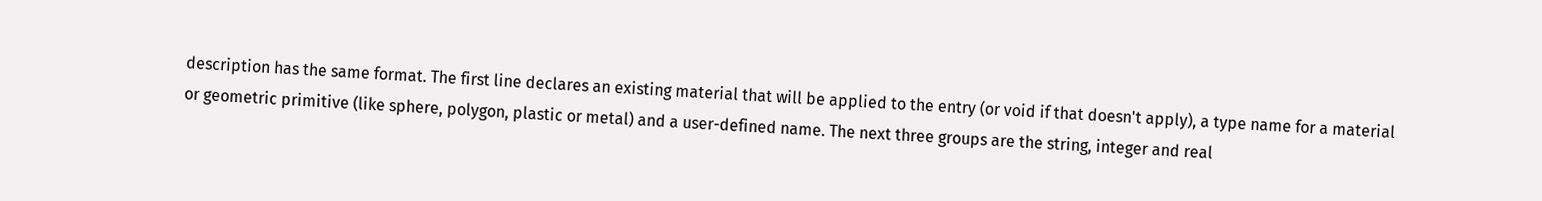description has the same format. The first line declares an existing material that will be applied to the entry (or void if that doesn't apply), a type name for a material or geometric primitive (like sphere, polygon, plastic or metal) and a user-defined name. The next three groups are the string, integer and real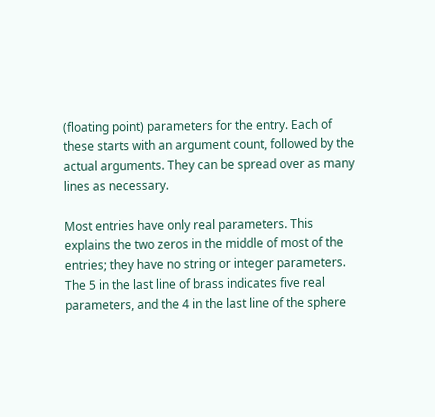(floating point) parameters for the entry. Each of these starts with an argument count, followed by the actual arguments. They can be spread over as many lines as necessary.

Most entries have only real parameters. This explains the two zeros in the middle of most of the entries; they have no string or integer parameters. The 5 in the last line of brass indicates five real parameters, and the 4 in the last line of the sphere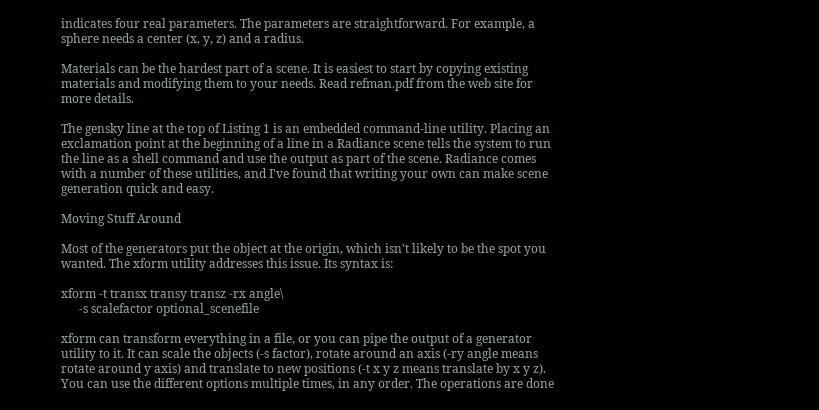indicates four real parameters. The parameters are straightforward. For example, a sphere needs a center (x, y, z) and a radius.

Materials can be the hardest part of a scene. It is easiest to start by copying existing materials and modifying them to your needs. Read refman.pdf from the web site for more details.

The gensky line at the top of Listing 1 is an embedded command-line utility. Placing an exclamation point at the beginning of a line in a Radiance scene tells the system to run the line as a shell command and use the output as part of the scene. Radiance comes with a number of these utilities, and I've found that writing your own can make scene generation quick and easy.

Moving Stuff Around

Most of the generators put the object at the origin, which isn't likely to be the spot you wanted. The xform utility addresses this issue. Its syntax is:

xform -t transx transy transz -rx angle\
      -s scalefactor optional_scenefile

xform can transform everything in a file, or you can pipe the output of a generator utility to it. It can scale the objects (-s factor), rotate around an axis (-ry angle means rotate around y axis) and translate to new positions (-t x y z means translate by x y z). You can use the different options multiple times, in any order. The operations are done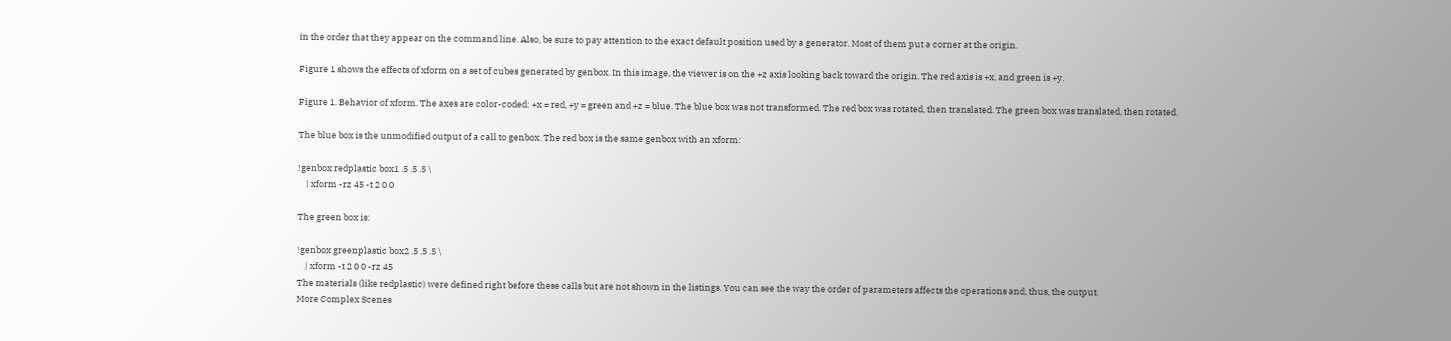in the order that they appear on the command line. Also, be sure to pay attention to the exact default position used by a generator. Most of them put a corner at the origin.

Figure 1 shows the effects of xform on a set of cubes generated by genbox. In this image, the viewer is on the +z axis looking back toward the origin. The red axis is +x, and green is +y.

Figure 1. Behavior of xform. The axes are color-coded: +x = red, +y = green and +z = blue. The blue box was not transformed. The red box was rotated, then translated. The green box was translated, then rotated.

The blue box is the unmodified output of a call to genbox. The red box is the same genbox with an xform:

!genbox redplastic box1 .5 .5 .5 \
    | xform -rz 45 -t 2 0 0

The green box is:

!genbox greenplastic box2 .5 .5 .5 \
    | xform -t 2 0 0 -rz 45
The materials (like redplastic) were defined right before these calls but are not shown in the listings. You can see the way the order of parameters affects the operations and, thus, the output.
More Complex Scenes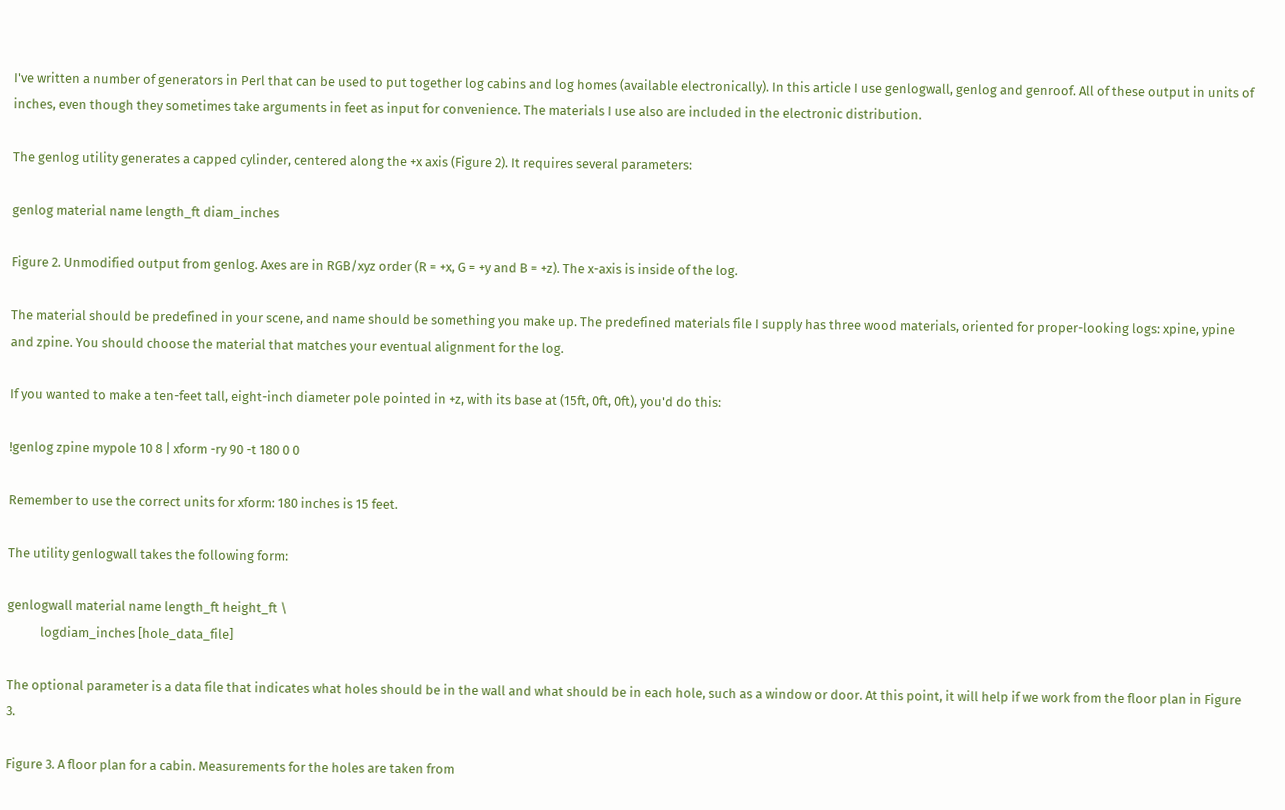I've written a number of generators in Perl that can be used to put together log cabins and log homes (available electronically). In this article I use genlogwall, genlog and genroof. All of these output in units of inches, even though they sometimes take arguments in feet as input for convenience. The materials I use also are included in the electronic distribution.

The genlog utility generates a capped cylinder, centered along the +x axis (Figure 2). It requires several parameters:

genlog material name length_ft diam_inches

Figure 2. Unmodified output from genlog. Axes are in RGB/xyz order (R = +x, G = +y and B = +z). The x-axis is inside of the log.

The material should be predefined in your scene, and name should be something you make up. The predefined materials file I supply has three wood materials, oriented for proper-looking logs: xpine, ypine and zpine. You should choose the material that matches your eventual alignment for the log.

If you wanted to make a ten-feet tall, eight-inch diameter pole pointed in +z, with its base at (15ft, 0ft, 0ft), you'd do this:

!genlog zpine mypole 10 8 | xform -ry 90 -t 180 0 0

Remember to use the correct units for xform: 180 inches is 15 feet.

The utility genlogwall takes the following form:

genlogwall material name length_ft height_ft \
           logdiam_inches [hole_data_file]

The optional parameter is a data file that indicates what holes should be in the wall and what should be in each hole, such as a window or door. At this point, it will help if we work from the floor plan in Figure 3.

Figure 3. A floor plan for a cabin. Measurements for the holes are taken from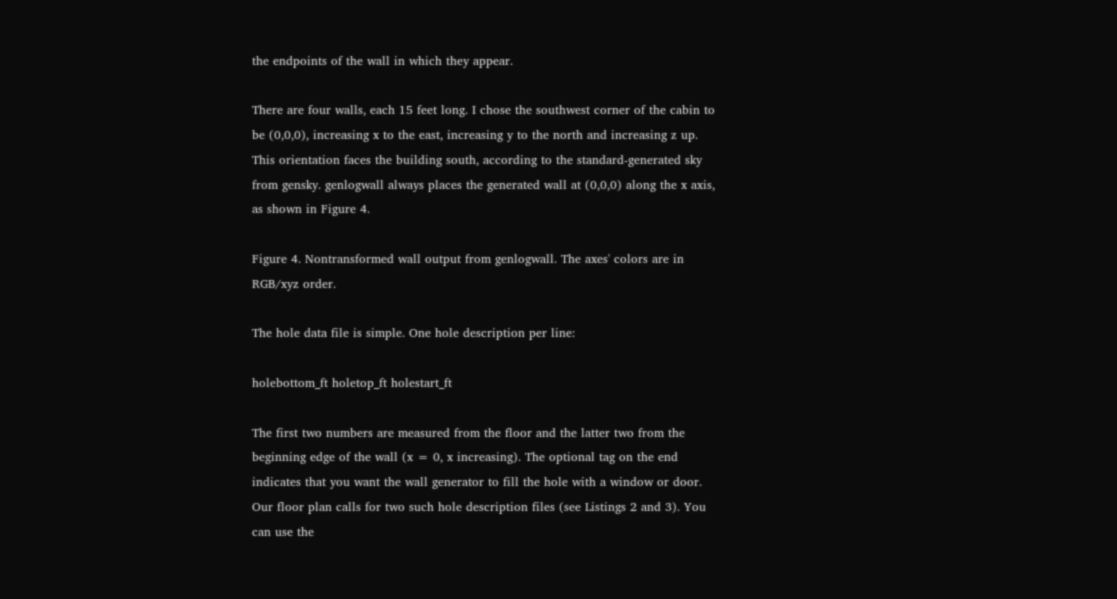the endpoints of the wall in which they appear.

There are four walls, each 15 feet long. I chose the southwest corner of the cabin to be (0,0,0), increasing x to the east, increasing y to the north and increasing z up. This orientation faces the building south, according to the standard-generated sky from gensky. genlogwall always places the generated wall at (0,0,0) along the x axis, as shown in Figure 4.

Figure 4. Nontransformed wall output from genlogwall. The axes' colors are in RGB/xyz order.

The hole data file is simple. One hole description per line:

holebottom_ft holetop_ft holestart_ft

The first two numbers are measured from the floor and the latter two from the beginning edge of the wall (x = 0, x increasing). The optional tag on the end indicates that you want the wall generator to fill the hole with a window or door. Our floor plan calls for two such hole description files (see Listings 2 and 3). You can use the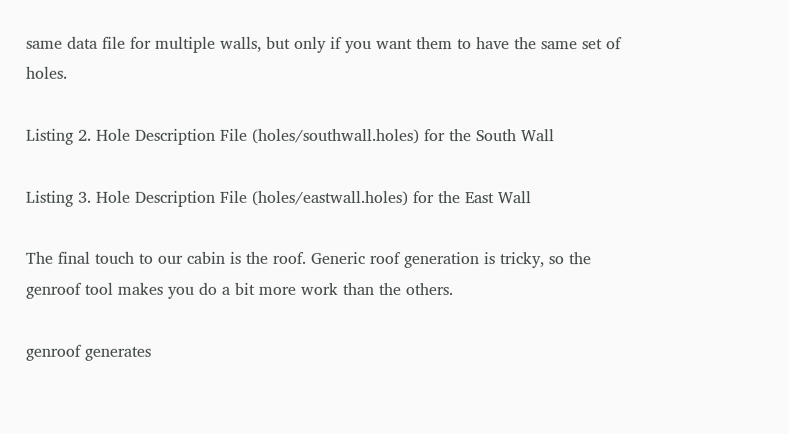same data file for multiple walls, but only if you want them to have the same set of holes.

Listing 2. Hole Description File (holes/southwall.holes) for the South Wall

Listing 3. Hole Description File (holes/eastwall.holes) for the East Wall

The final touch to our cabin is the roof. Generic roof generation is tricky, so the genroof tool makes you do a bit more work than the others.

genroof generates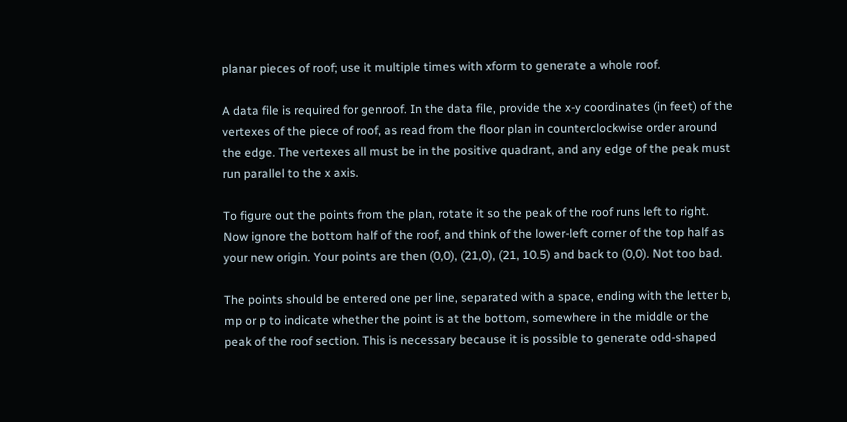planar pieces of roof; use it multiple times with xform to generate a whole roof.

A data file is required for genroof. In the data file, provide the x-y coordinates (in feet) of the vertexes of the piece of roof, as read from the floor plan in counterclockwise order around the edge. The vertexes all must be in the positive quadrant, and any edge of the peak must run parallel to the x axis.

To figure out the points from the plan, rotate it so the peak of the roof runs left to right. Now ignore the bottom half of the roof, and think of the lower-left corner of the top half as your new origin. Your points are then (0,0), (21,0), (21, 10.5) and back to (0,0). Not too bad.

The points should be entered one per line, separated with a space, ending with the letter b, mp or p to indicate whether the point is at the bottom, somewhere in the middle or the peak of the roof section. This is necessary because it is possible to generate odd-shaped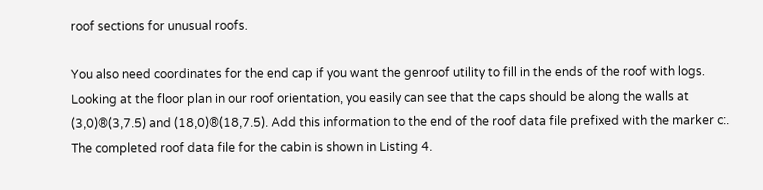roof sections for unusual roofs.

You also need coordinates for the end cap if you want the genroof utility to fill in the ends of the roof with logs. Looking at the floor plan in our roof orientation, you easily can see that the caps should be along the walls at (3,0)®(3,7.5) and (18,0)®(18,7.5). Add this information to the end of the roof data file prefixed with the marker c:. The completed roof data file for the cabin is shown in Listing 4.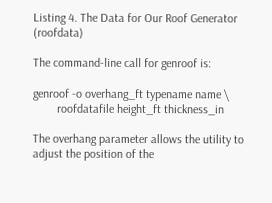Listing 4. The Data for Our Roof Generator (roofdata)

The command-line call for genroof is:

genroof -o overhang_ft typename name \
        roofdatafile height_ft thickness_in

The overhang parameter allows the utility to adjust the position of the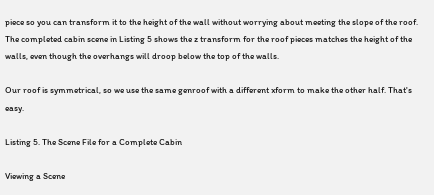piece so you can transform it to the height of the wall without worrying about meeting the slope of the roof. The completed cabin scene in Listing 5 shows the z transform for the roof pieces matches the height of the walls, even though the overhangs will droop below the top of the walls.

Our roof is symmetrical, so we use the same genroof with a different xform to make the other half. That's easy.

Listing 5. The Scene File for a Complete Cabin

Viewing a Scene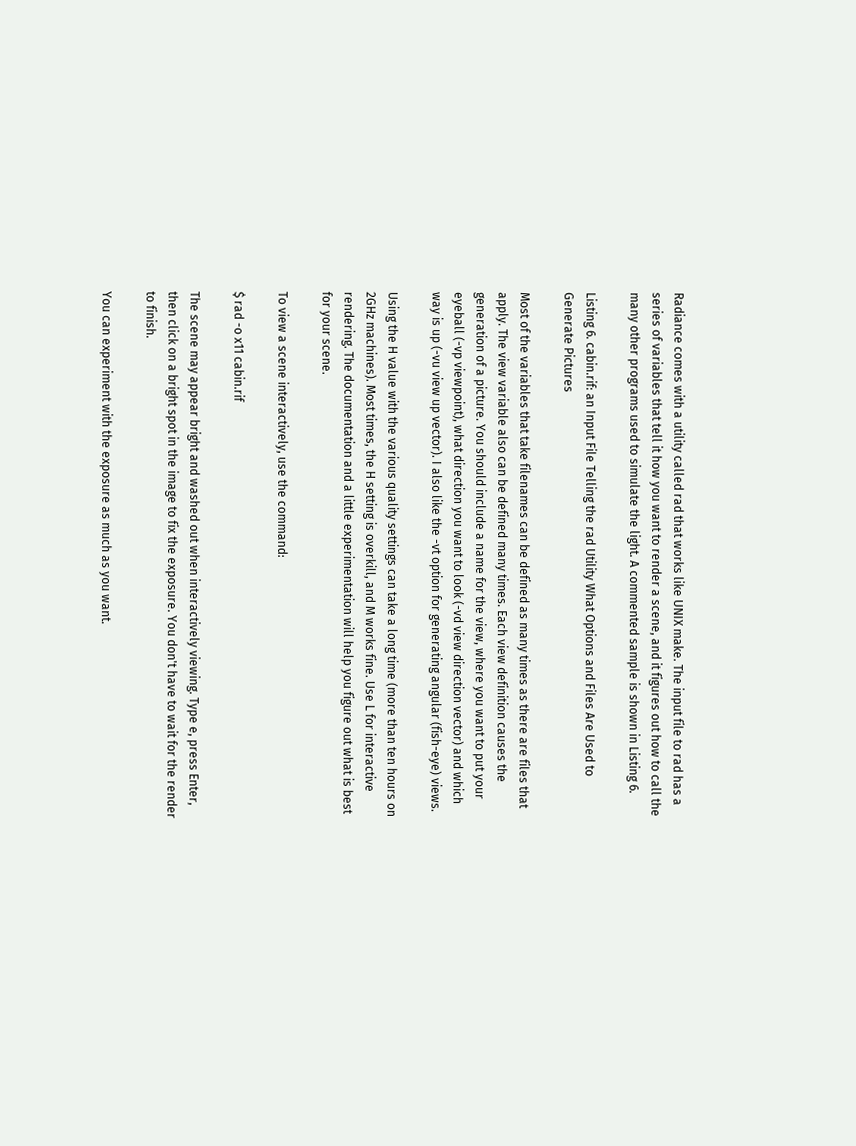Radiance comes with a utility called rad that works like UNIX make. The input file to rad has a series of variables that tell it how you want to render a scene, and it figures out how to call the many other programs used to simulate the light. A commented sample is shown in Listing 6.

Listing 6. cabin.rif: an Input File Telling the rad Utility What Options and Files Are Used to Generate Pictures

Most of the variables that take filenames can be defined as many times as there are files that apply. The view variable also can be defined many times. Each view definition causes the generation of a picture. You should include a name for the view, where you want to put your eyeball (-vp viewpoint), what direction you want to look (-vd view direction vector) and which way is up (-vu view up vector). I also like the -vt option for generating angular (fish-eye) views.

Using the H value with the various quality settings can take a long time (more than ten hours on 2GHz machines). Most times, the H setting is overkill, and M works fine. Use L for interactive rendering. The documentation and a little experimentation will help you figure out what is best for your scene.

To view a scene interactively, use the command:

$ rad -o x11 cabin.rif

The scene may appear bright and washed out when interactively viewing. Type e, press Enter, then click on a bright spot in the image to fix the exposure. You don't have to wait for the render to finish.

You can experiment with the exposure as much as you want.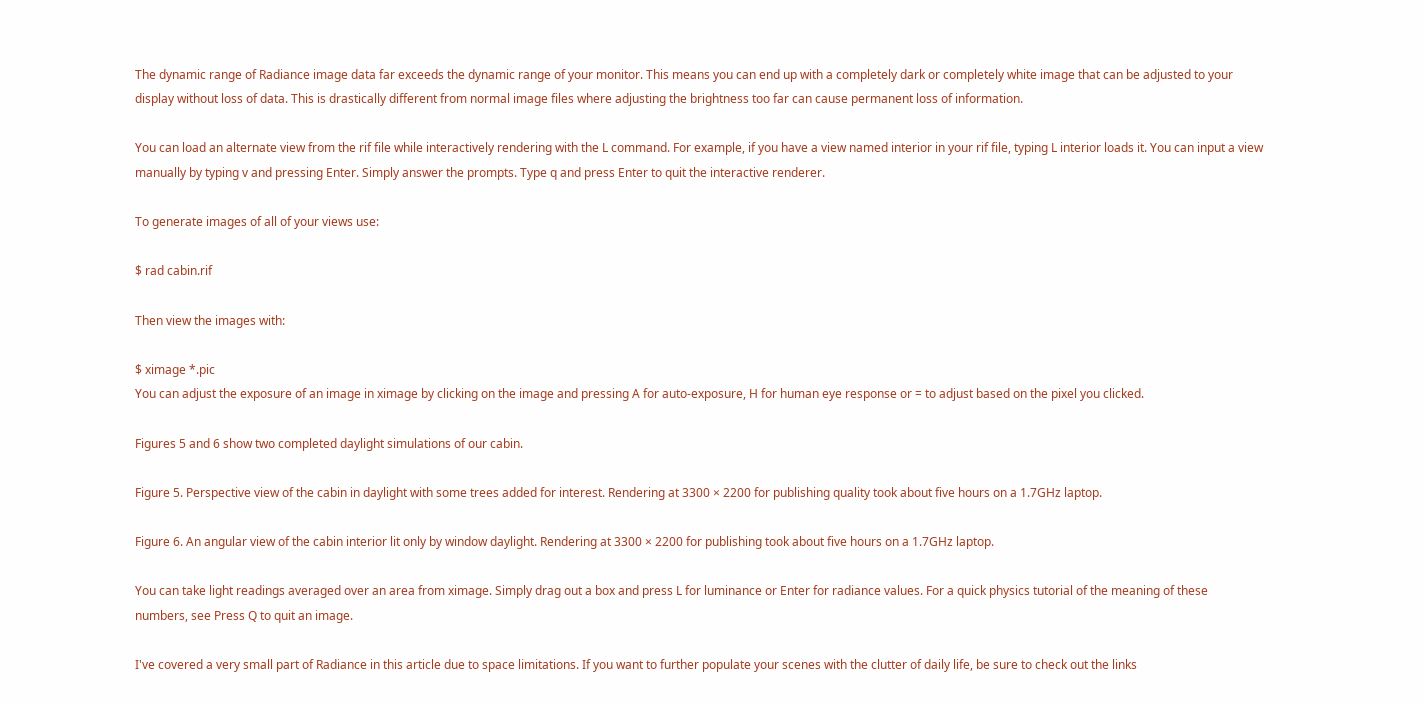The dynamic range of Radiance image data far exceeds the dynamic range of your monitor. This means you can end up with a completely dark or completely white image that can be adjusted to your display without loss of data. This is drastically different from normal image files where adjusting the brightness too far can cause permanent loss of information.

You can load an alternate view from the rif file while interactively rendering with the L command. For example, if you have a view named interior in your rif file, typing L interior loads it. You can input a view manually by typing v and pressing Enter. Simply answer the prompts. Type q and press Enter to quit the interactive renderer.

To generate images of all of your views use:

$ rad cabin.rif

Then view the images with:

$ ximage *.pic
You can adjust the exposure of an image in ximage by clicking on the image and pressing A for auto-exposure, H for human eye response or = to adjust based on the pixel you clicked.

Figures 5 and 6 show two completed daylight simulations of our cabin.

Figure 5. Perspective view of the cabin in daylight with some trees added for interest. Rendering at 3300 × 2200 for publishing quality took about five hours on a 1.7GHz laptop.

Figure 6. An angular view of the cabin interior lit only by window daylight. Rendering at 3300 × 2200 for publishing took about five hours on a 1.7GHz laptop.

You can take light readings averaged over an area from ximage. Simply drag out a box and press L for luminance or Enter for radiance values. For a quick physics tutorial of the meaning of these numbers, see Press Q to quit an image.

I've covered a very small part of Radiance in this article due to space limitations. If you want to further populate your scenes with the clutter of daily life, be sure to check out the links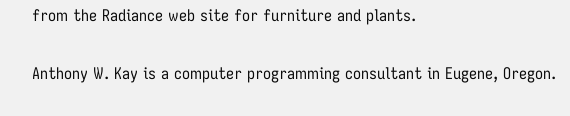from the Radiance web site for furniture and plants.


Anthony W. Kay is a computer programming consultant in Eugene, Oregon.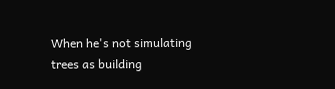When he's not simulating trees as building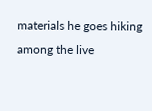materials he goes hiking among the live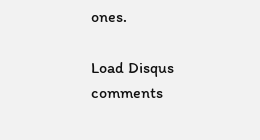ones.

Load Disqus comments